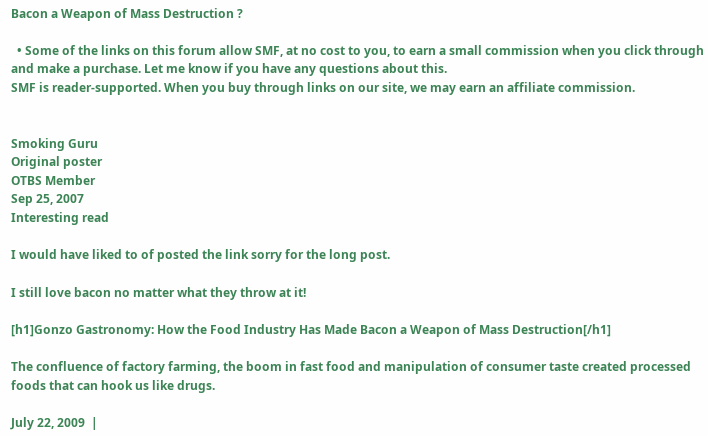Bacon a Weapon of Mass Destruction ?

  • Some of the links on this forum allow SMF, at no cost to you, to earn a small commission when you click through and make a purchase. Let me know if you have any questions about this.
SMF is reader-supported. When you buy through links on our site, we may earn an affiliate commission.


Smoking Guru
Original poster
OTBS Member
Sep 25, 2007
Interesting read

I would have liked to of posted the link sorry for the long post.

I still love bacon no matter what they throw at it!

[h1]Gonzo Gastronomy: How the Food Industry Has Made Bacon a Weapon of Mass Destruction[/h1]

The confluence of factory farming, the boom in fast food and manipulation of consumer taste created processed foods that can hook us like drugs.

July 22, 2009  |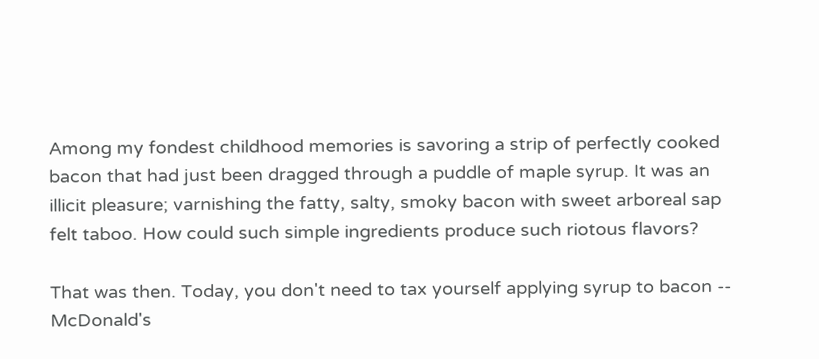Among my fondest childhood memories is savoring a strip of perfectly cooked bacon that had just been dragged through a puddle of maple syrup. It was an illicit pleasure; varnishing the fatty, salty, smoky bacon with sweet arboreal sap felt taboo. How could such simple ingredients produce such riotous flavors?

That was then. Today, you don't need to tax yourself applying syrup to bacon -- McDonald's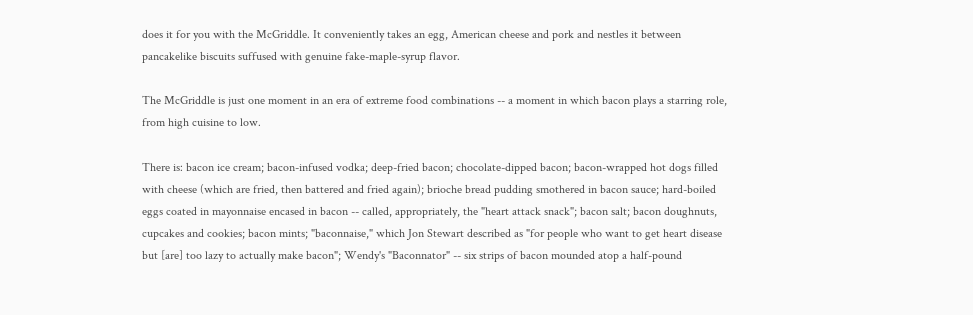does it for you with the McGriddle. It conveniently takes an egg, American cheese and pork and nestles it between pancakelike biscuits suffused with genuine fake-maple-syrup flavor.

The McGriddle is just one moment in an era of extreme food combinations -- a moment in which bacon plays a starring role, from high cuisine to low.

There is: bacon ice cream; bacon-infused vodka; deep-fried bacon; chocolate-dipped bacon; bacon-wrapped hot dogs filled with cheese (which are fried, then battered and fried again); brioche bread pudding smothered in bacon sauce; hard-boiled eggs coated in mayonnaise encased in bacon -- called, appropriately, the "heart attack snack"; bacon salt; bacon doughnuts, cupcakes and cookies; bacon mints; "baconnaise," which Jon Stewart described as "for people who want to get heart disease but [are] too lazy to actually make bacon"; Wendy's "Baconnator" -- six strips of bacon mounded atop a half-pound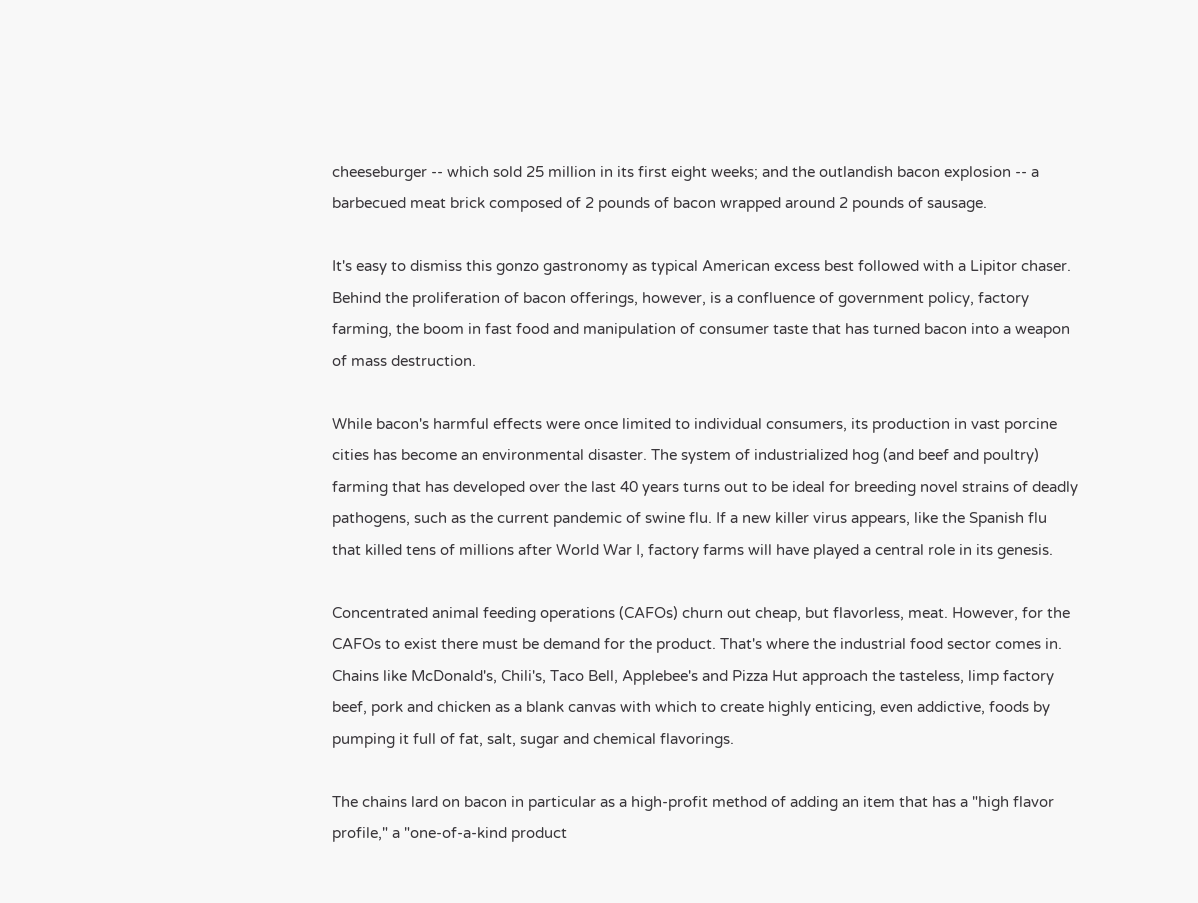cheeseburger -- which sold 25 million in its first eight weeks; and the outlandish bacon explosion -- a barbecued meat brick composed of 2 pounds of bacon wrapped around 2 pounds of sausage.

It's easy to dismiss this gonzo gastronomy as typical American excess best followed with a Lipitor chaser. Behind the proliferation of bacon offerings, however, is a confluence of government policy, factory farming, the boom in fast food and manipulation of consumer taste that has turned bacon into a weapon of mass destruction.

While bacon's harmful effects were once limited to individual consumers, its production in vast porcine cities has become an environmental disaster. The system of industrialized hog (and beef and poultry) farming that has developed over the last 40 years turns out to be ideal for breeding novel strains of deadly pathogens, such as the current pandemic of swine flu. If a new killer virus appears, like the Spanish flu that killed tens of millions after World War I, factory farms will have played a central role in its genesis.

Concentrated animal feeding operations (CAFOs) churn out cheap, but flavorless, meat. However, for the CAFOs to exist there must be demand for the product. That's where the industrial food sector comes in. Chains like McDonald's, Chili's, Taco Bell, Applebee's and Pizza Hut approach the tasteless, limp factory beef, pork and chicken as a blank canvas with which to create highly enticing, even addictive, foods by pumping it full of fat, salt, sugar and chemical flavorings.

The chains lard on bacon in particular as a high-profit method of adding an item that has a "high flavor profile," a "one-of-a-kind product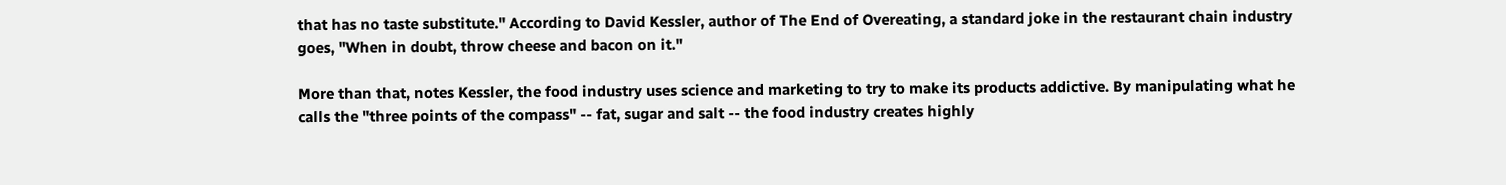that has no taste substitute." According to David Kessler, author of The End of Overeating, a standard joke in the restaurant chain industry goes, "When in doubt, throw cheese and bacon on it."

More than that, notes Kessler, the food industry uses science and marketing to try to make its products addictive. By manipulating what he calls the "three points of the compass" -- fat, sugar and salt -- the food industry creates highly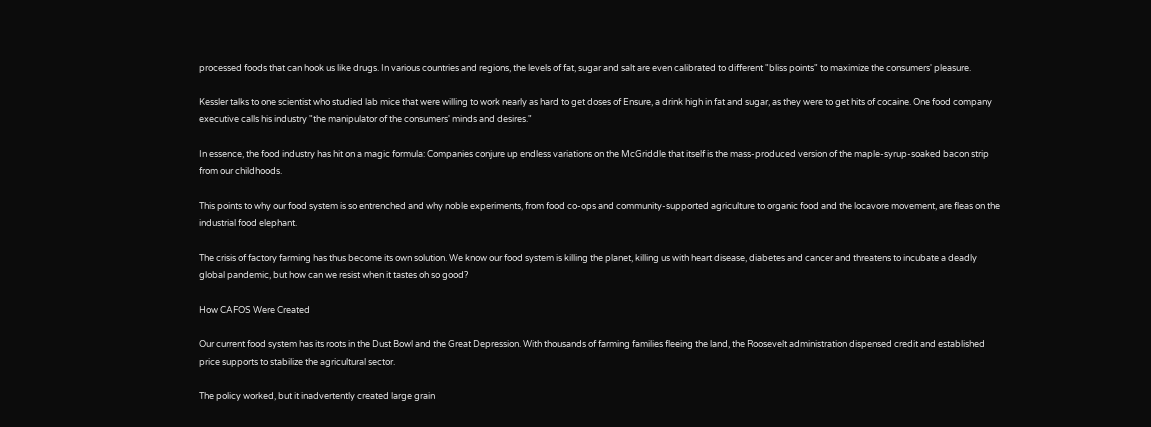processed foods that can hook us like drugs. In various countries and regions, the levels of fat, sugar and salt are even calibrated to different "bliss points" to maximize the consumers' pleasure.

Kessler talks to one scientist who studied lab mice that were willing to work nearly as hard to get doses of Ensure, a drink high in fat and sugar, as they were to get hits of cocaine. One food company executive calls his industry "the manipulator of the consumers' minds and desires."

In essence, the food industry has hit on a magic formula: Companies conjure up endless variations on the McGriddle that itself is the mass-produced version of the maple-syrup-soaked bacon strip from our childhoods.

This points to why our food system is so entrenched and why noble experiments, from food co-ops and community-supported agriculture to organic food and the locavore movement, are fleas on the industrial food elephant.

The crisis of factory farming has thus become its own solution. We know our food system is killing the planet, killing us with heart disease, diabetes and cancer and threatens to incubate a deadly global pandemic, but how can we resist when it tastes oh so good?

How CAFOS Were Created

Our current food system has its roots in the Dust Bowl and the Great Depression. With thousands of farming families fleeing the land, the Roosevelt administration dispensed credit and established price supports to stabilize the agricultural sector.

The policy worked, but it inadvertently created large grain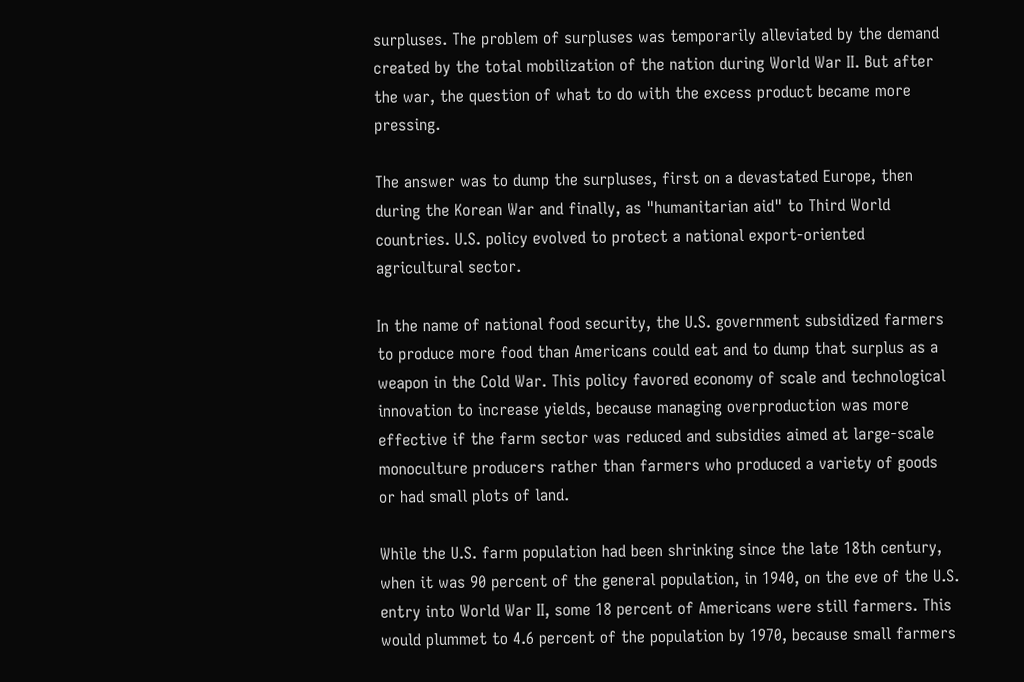surpluses. The problem of surpluses was temporarily alleviated by the demand created by the total mobilization of the nation during World War II. But after the war, the question of what to do with the excess product became more pressing.

The answer was to dump the surpluses, first on a devastated Europe, then during the Korean War and finally, as "humanitarian aid" to Third World countries. U.S. policy evolved to protect a national export-oriented agricultural sector.

In the name of national food security, the U.S. government subsidized farmers to produce more food than Americans could eat and to dump that surplus as a weapon in the Cold War. This policy favored economy of scale and technological innovation to increase yields, because managing overproduction was more effective if the farm sector was reduced and subsidies aimed at large-scale monoculture producers rather than farmers who produced a variety of goods or had small plots of land.

While the U.S. farm population had been shrinking since the late 18th century, when it was 90 percent of the general population, in 1940, on the eve of the U.S. entry into World War II, some 18 percent of Americans were still farmers. This would plummet to 4.6 percent of the population by 1970, because small farmers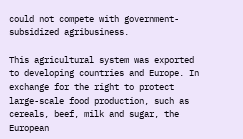could not compete with government-subsidized agribusiness.

This agricultural system was exported to developing countries and Europe. In exchange for the right to protect large-scale food production, such as cereals, beef, milk and sugar, the European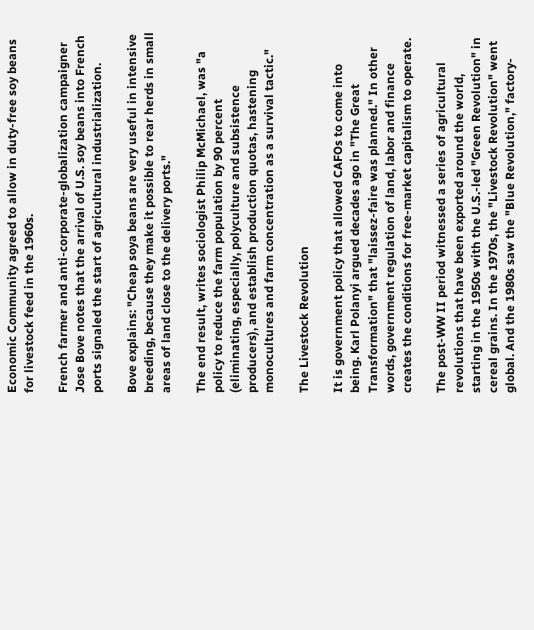Economic Community agreed to allow in duty-free soy beans for livestock feed in the 1960s.

French farmer and anti-corporate-globalization campaigner Jose Bove notes that the arrival of U.S. soy beans into French ports signaled the start of agricultural industrialization.

Bove explains: "Cheap soya beans are very useful in intensive breeding, because they make it possible to rear herds in small areas of land close to the delivery ports."

The end result, writes sociologist Philip McMichael, was "a policy to reduce the farm population by 90 percent (eliminating, especially, polyculture and subsistence producers), and establish production quotas, hastening monocultures and farm concentration as a survival tactic."

The Livestock Revolution

It is government policy that allowed CAFOs to come into being. Karl Polanyi argued decades ago in "The Great Transformation" that "laissez-faire was planned." In other words, government regulation of land, labor and finance creates the conditions for free-market capitalism to operate.

The post-WW II period witnessed a series of agricultural revolutions that have been exported around the world, starting in the 1950s with the U.S.-led "Green Revolution" in cereal grains. In the 1970s, the "Livestock Revolution" went global. And the 1980s saw the "Blue Revolution," factory-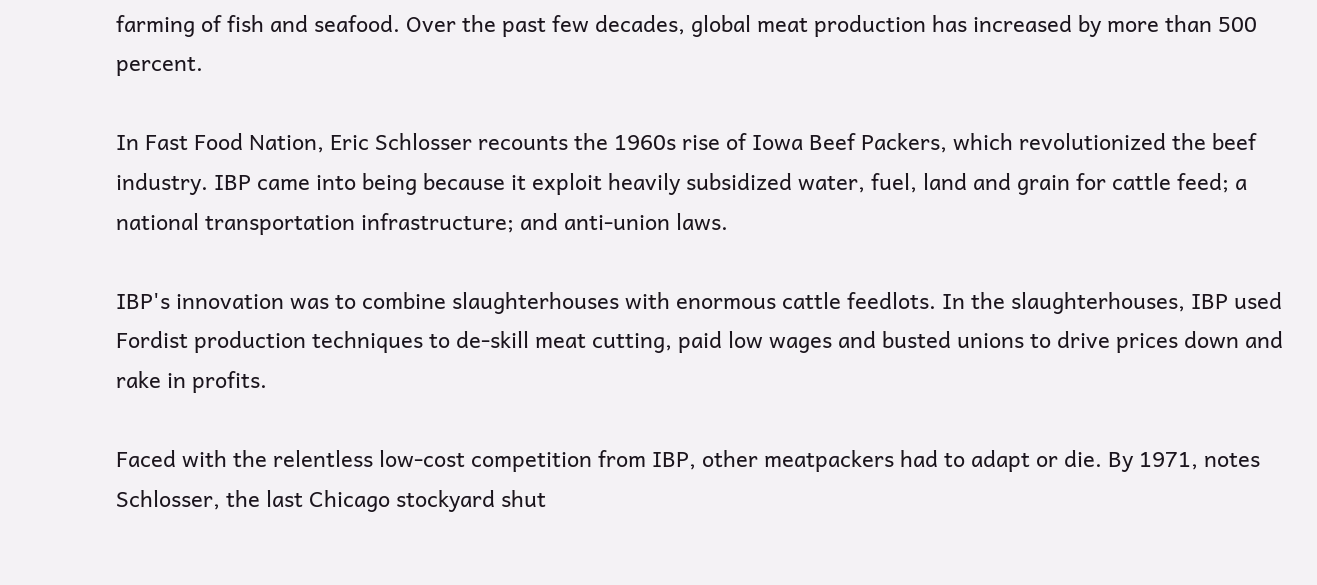farming of fish and seafood. Over the past few decades, global meat production has increased by more than 500 percent.

In Fast Food Nation, Eric Schlosser recounts the 1960s rise of Iowa Beef Packers, which revolutionized the beef industry. IBP came into being because it exploit heavily subsidized water, fuel, land and grain for cattle feed; a national transportation infrastructure; and anti-union laws.

IBP's innovation was to combine slaughterhouses with enormous cattle feedlots. In the slaughterhouses, IBP used Fordist production techniques to de-skill meat cutting, paid low wages and busted unions to drive prices down and rake in profits.

Faced with the relentless low-cost competition from IBP, other meatpackers had to adapt or die. By 1971, notes Schlosser, the last Chicago stockyard shut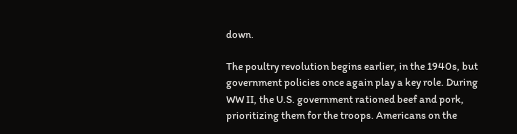down.

The poultry revolution begins earlier, in the 1940s, but government policies once again play a key role. During WW II, the U.S. government rationed beef and pork, prioritizing them for the troops. Americans on the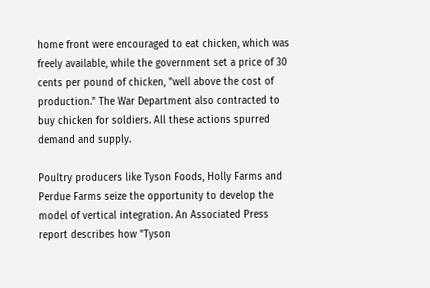home front were encouraged to eat chicken, which was freely available, while the government set a price of 30 cents per pound of chicken, "well above the cost of production." The War Department also contracted to buy chicken for soldiers. All these actions spurred demand and supply.

Poultry producers like Tyson Foods, Holly Farms and Perdue Farms seize the opportunity to develop the model of vertical integration. An Associated Press report describes how "Tyson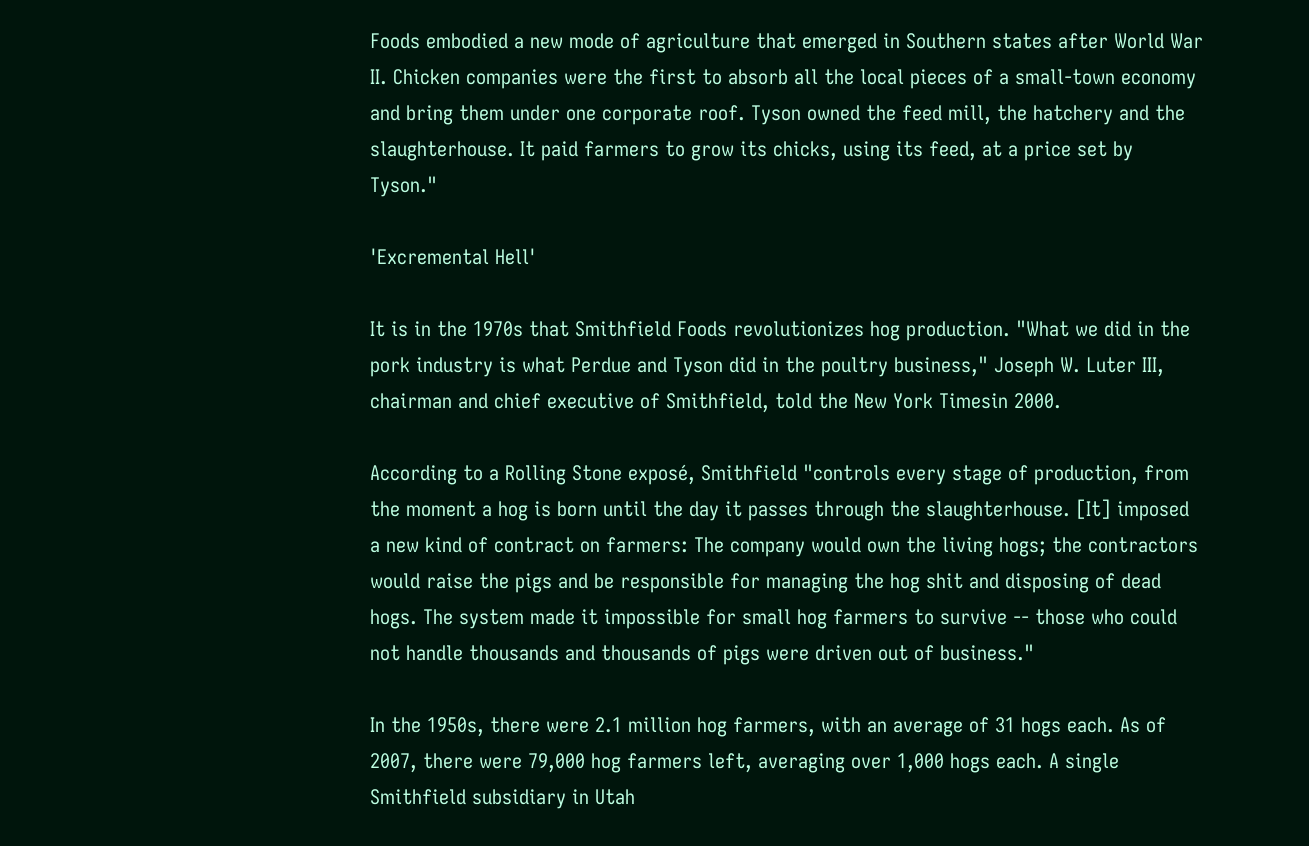Foods embodied a new mode of agriculture that emerged in Southern states after World War II. Chicken companies were the first to absorb all the local pieces of a small-town economy and bring them under one corporate roof. Tyson owned the feed mill, the hatchery and the slaughterhouse. It paid farmers to grow its chicks, using its feed, at a price set by Tyson."

'Excremental Hell'

It is in the 1970s that Smithfield Foods revolutionizes hog production. "What we did in the pork industry is what Perdue and Tyson did in the poultry business," Joseph W. Luter III, chairman and chief executive of Smithfield, told the New York Timesin 2000.

According to a Rolling Stone exposé, Smithfield "controls every stage of production, from the moment a hog is born until the day it passes through the slaughterhouse. [It] imposed a new kind of contract on farmers: The company would own the living hogs; the contractors would raise the pigs and be responsible for managing the hog shit and disposing of dead hogs. The system made it impossible for small hog farmers to survive -- those who could not handle thousands and thousands of pigs were driven out of business."

In the 1950s, there were 2.1 million hog farmers, with an average of 31 hogs each. As of 2007, there were 79,000 hog farmers left, averaging over 1,000 hogs each. A single Smithfield subsidiary in Utah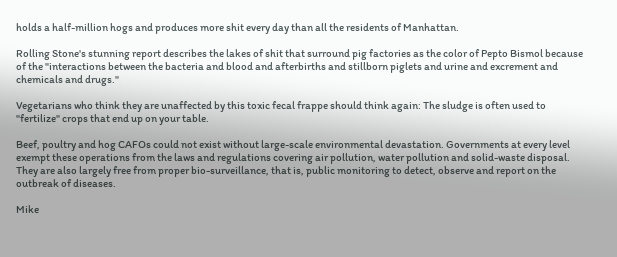holds a half-million hogs and produces more shit every day than all the residents of Manhattan.

Rolling Stone's stunning report describes the lakes of shit that surround pig factories as the color of Pepto Bismol because of the "interactions between the bacteria and blood and afterbirths and stillborn piglets and urine and excrement and chemicals and drugs."

Vegetarians who think they are unaffected by this toxic fecal frappe should think again: The sludge is often used to "fertilize" crops that end up on your table.

Beef, poultry and hog CAFOs could not exist without large-scale environmental devastation. Governments at every level exempt these operations from the laws and regulations covering air pollution, water pollution and solid-waste disposal. They are also largely free from proper bio-surveillance, that is, public monitoring to detect, observe and report on the outbreak of diseases.

Mike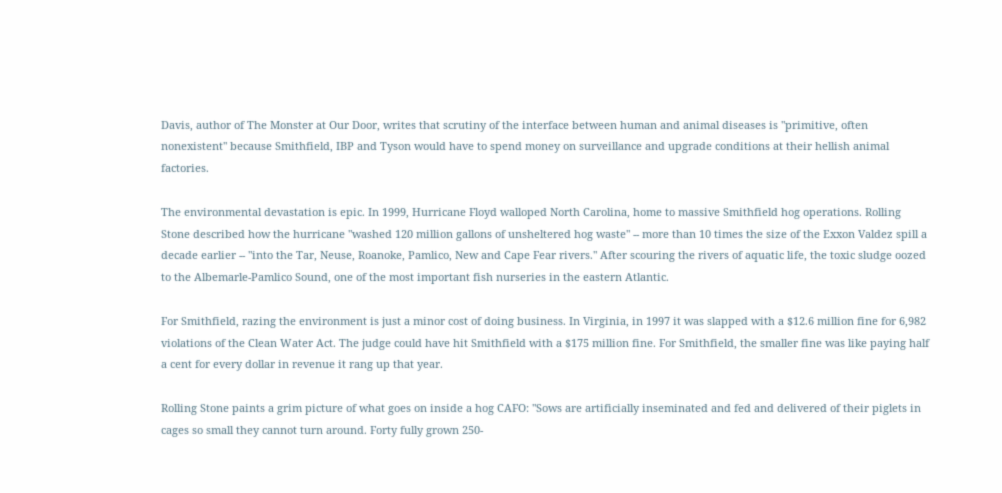Davis, author of The Monster at Our Door, writes that scrutiny of the interface between human and animal diseases is "primitive, often nonexistent" because Smithfield, IBP and Tyson would have to spend money on surveillance and upgrade conditions at their hellish animal factories.

The environmental devastation is epic. In 1999, Hurricane Floyd walloped North Carolina, home to massive Smithfield hog operations. Rolling Stone described how the hurricane "washed 120 million gallons of unsheltered hog waste" -- more than 10 times the size of the Exxon Valdez spill a decade earlier -- "into the Tar, Neuse, Roanoke, Pamlico, New and Cape Fear rivers." After scouring the rivers of aquatic life, the toxic sludge oozed to the Albemarle-Pamlico Sound, one of the most important fish nurseries in the eastern Atlantic.

For Smithfield, razing the environment is just a minor cost of doing business. In Virginia, in 1997 it was slapped with a $12.6 million fine for 6,982 violations of the Clean Water Act. The judge could have hit Smithfield with a $175 million fine. For Smithfield, the smaller fine was like paying half a cent for every dollar in revenue it rang up that year.

Rolling Stone paints a grim picture of what goes on inside a hog CAFO: "Sows are artificially inseminated and fed and delivered of their piglets in cages so small they cannot turn around. Forty fully grown 250-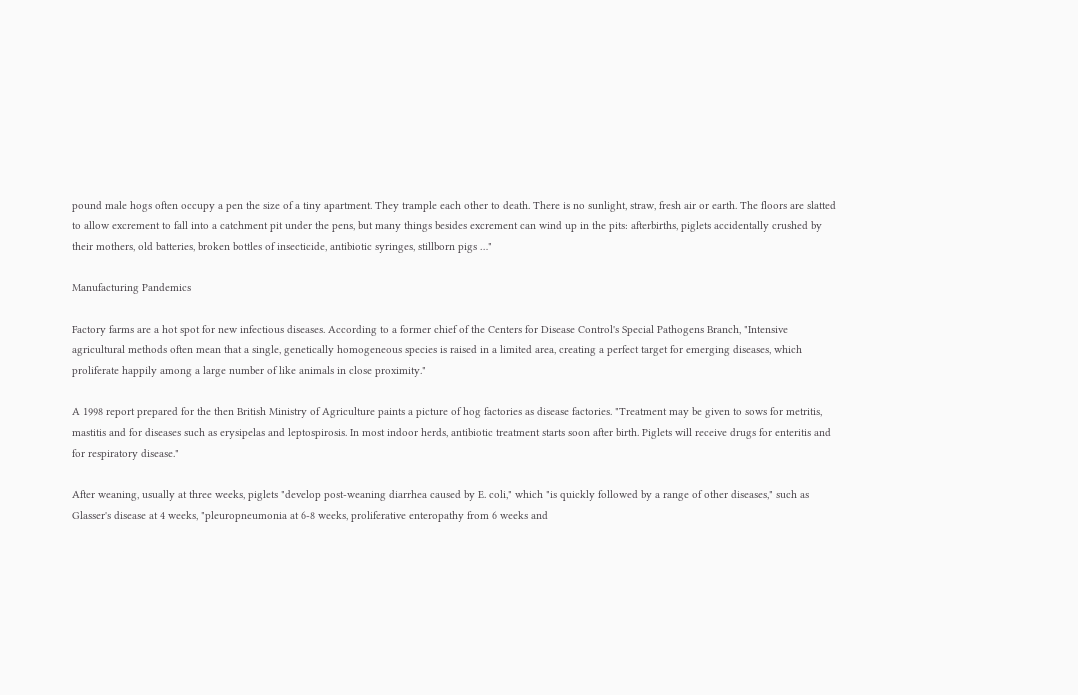pound male hogs often occupy a pen the size of a tiny apartment. They trample each other to death. There is no sunlight, straw, fresh air or earth. The floors are slatted to allow excrement to fall into a catchment pit under the pens, but many things besides excrement can wind up in the pits: afterbirths, piglets accidentally crushed by their mothers, old batteries, broken bottles of insecticide, antibiotic syringes, stillborn pigs …"

Manufacturing Pandemics

Factory farms are a hot spot for new infectious diseases. According to a former chief of the Centers for Disease Control's Special Pathogens Branch, "Intensive agricultural methods often mean that a single, genetically homogeneous species is raised in a limited area, creating a perfect target for emerging diseases, which proliferate happily among a large number of like animals in close proximity."

A 1998 report prepared for the then British Ministry of Agriculture paints a picture of hog factories as disease factories. "Treatment may be given to sows for metritis, mastitis and for diseases such as erysipelas and leptospirosis. In most indoor herds, antibiotic treatment starts soon after birth. Piglets will receive drugs for enteritis and for respiratory disease."

After weaning, usually at three weeks, piglets "develop post-weaning diarrhea caused by E. coli," which "is quickly followed by a range of other diseases," such as Glasser's disease at 4 weeks, "pleuropneumonia at 6-8 weeks, proliferative enteropathy from 6 weeks and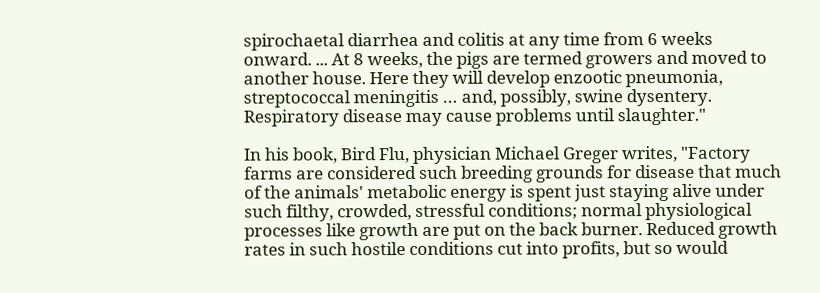spirochaetal diarrhea and colitis at any time from 6 weeks onward. ... At 8 weeks, the pigs are termed growers and moved to another house. Here they will develop enzootic pneumonia, streptococcal meningitis … and, possibly, swine dysentery. Respiratory disease may cause problems until slaughter."

In his book, Bird Flu, physician Michael Greger writes, "Factory farms are considered such breeding grounds for disease that much of the animals' metabolic energy is spent just staying alive under such filthy, crowded, stressful conditions; normal physiological processes like growth are put on the back burner. Reduced growth rates in such hostile conditions cut into profits, but so would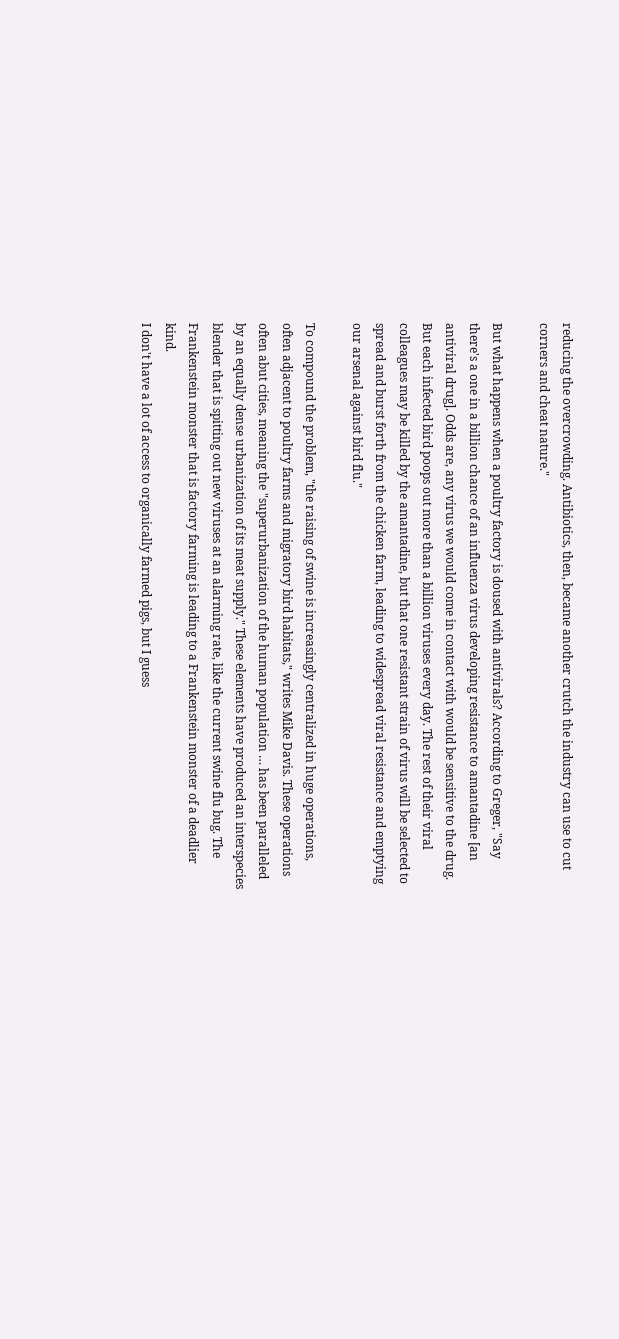reducing the overcrowding. Antibiotics, then, became another crutch the industry can use to cut corners and cheat nature."

But what happens when a poultry factory is doused with antivirals? According to Greger, "Say there's a one in a billion chance of an influenza virus developing resistance to amantadine [an antiviral drug]. Odds are, any virus we would come in contact with would be sensitive to the drug. But each infected bird poops out more than a billion viruses every day. The rest of their viral colleagues may be killed by the amantadine, but that one resistant strain of virus will be selected to spread and burst forth from the chicken farm, leading to widespread viral resistance and emptying our arsenal against bird flu."

To compound the problem, "the raising of swine is increasingly centralized in huge operations, often adjacent to poultry farms and migratory bird habitats," writes Mike Davis. These operations often abut cities, meaning the "superurbanization of the human population … has been paralleled by an equally dense urbanization of its meat supply." These elements have produced an interspecies blender that is spitting out new viruses at an alarming rate, like the current swine flu bug. The Frankenstein monster that is factory farming is leading to a Frankenstein monster of a deadlier kind.
I don't have a lot of access to organically farmed pigs, but I guess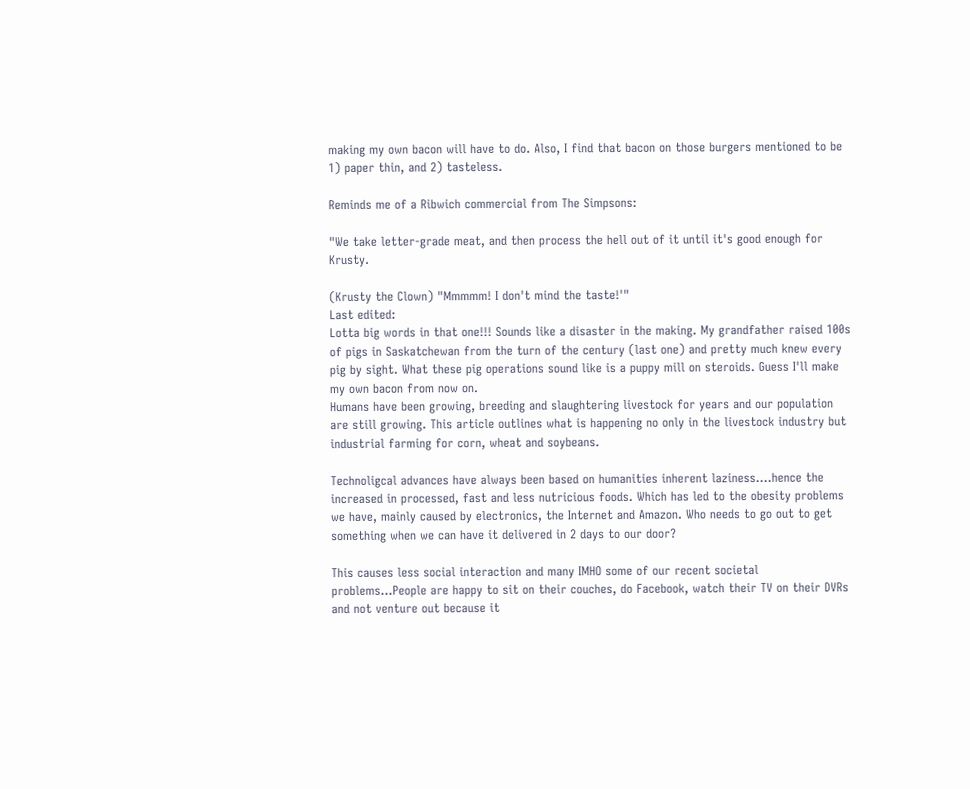making my own bacon will have to do. Also, I find that bacon on those burgers mentioned to be 1) paper thin, and 2) tasteless.

Reminds me of a Ribwich commercial from The Simpsons:

"We take letter-grade meat, and then process the hell out of it until it's good enough for Krusty.

(Krusty the Clown) "Mmmmm! I don't mind the taste!'"
Last edited:
Lotta big words in that one!!! Sounds like a disaster in the making. My grandfather raised 100s of pigs in Saskatchewan from the turn of the century (last one) and pretty much knew every pig by sight. What these pig operations sound like is a puppy mill on steroids. Guess I'll make my own bacon from now on.
Humans have been growing, breeding and slaughtering livestock for years and our population are still growing. This article outlines what is happening no only in the livestock industry but industrial farming for corn, wheat and soybeans.

Technoligcal advances have always been based on humanities inherent laziness....hence the increased in processed, fast and less nutricious foods. Which has led to the obesity problems we have, mainly caused by electronics, the Internet and Amazon. Who needs to go out to get something when we can have it delivered in 2 days to our door?

This causes less social interaction and many IMHO some of our recent societal problems...People are happy to sit on their couches, do Facebook, watch their TV on their DVRs and not venture out because it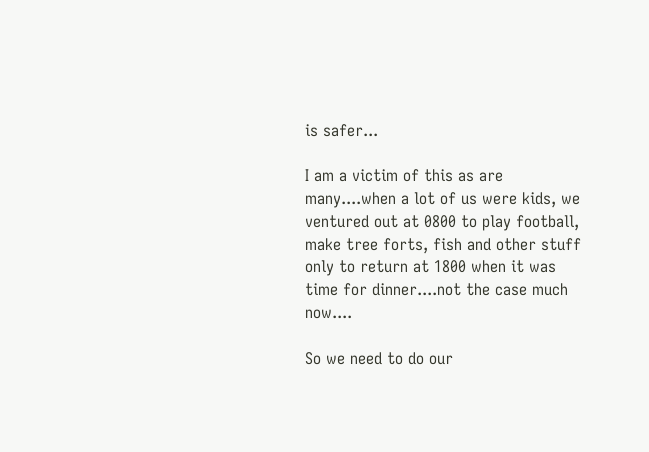is safer...

I am a victim of this as are many....when a lot of us were kids, we ventured out at 0800 to play football, make tree forts, fish and other stuff only to return at 1800 when it was time for dinner....not the case much now....

So we need to do our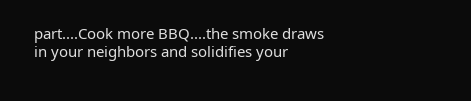part....Cook more BBQ....the smoke draws in your neighbors and solidifies your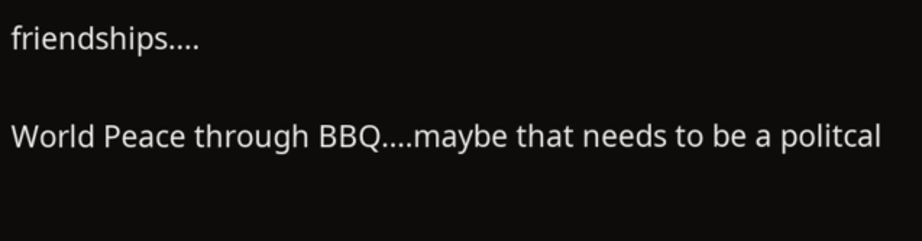friendships....

World Peace through BBQ....maybe that needs to be a politcal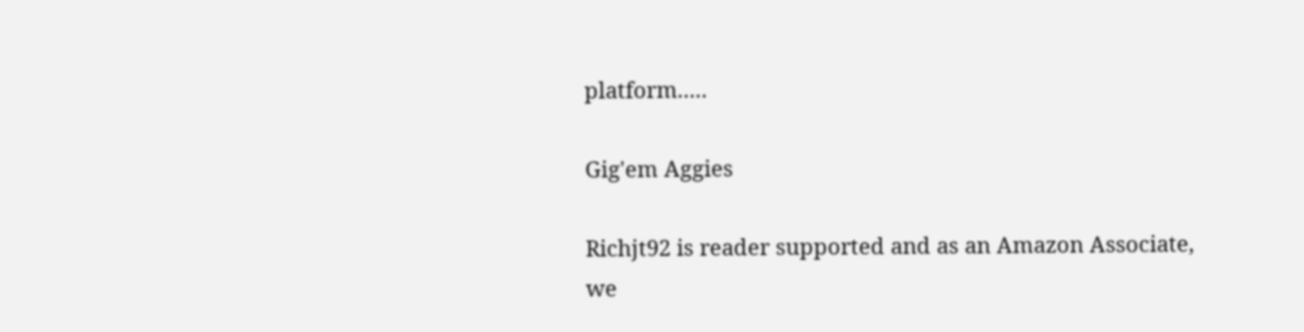platform.....

Gig'em Aggies

Richjt92 is reader supported and as an Amazon Associate, we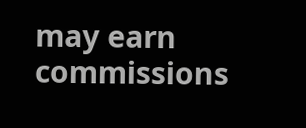may earn commissions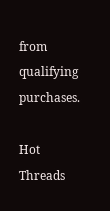from qualifying purchases.

Hot Threads